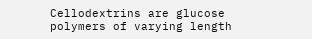Cellodextrins are glucose polymers of varying length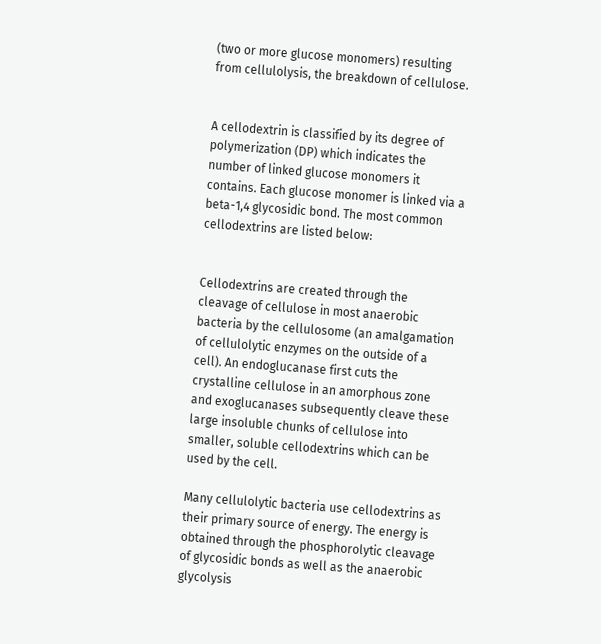(two or more glucose monomers) resulting from cellulolysis, the breakdown of cellulose.


A cellodextrin is classified by its degree of polymerization (DP) which indicates the number of linked glucose monomers it contains. Each glucose monomer is linked via a beta-1,4 glycosidic bond. The most common cellodextrins are listed below:


Cellodextrins are created through the cleavage of cellulose in most anaerobic bacteria by the cellulosome (an amalgamation of cellulolytic enzymes on the outside of a cell). An endoglucanase first cuts the crystalline cellulose in an amorphous zone and exoglucanases subsequently cleave these large insoluble chunks of cellulose into smaller, soluble cellodextrins which can be used by the cell.

Many cellulolytic bacteria use cellodextrins as their primary source of energy. The energy is obtained through the phosphorolytic cleavage of glycosidic bonds as well as the anaerobic glycolysis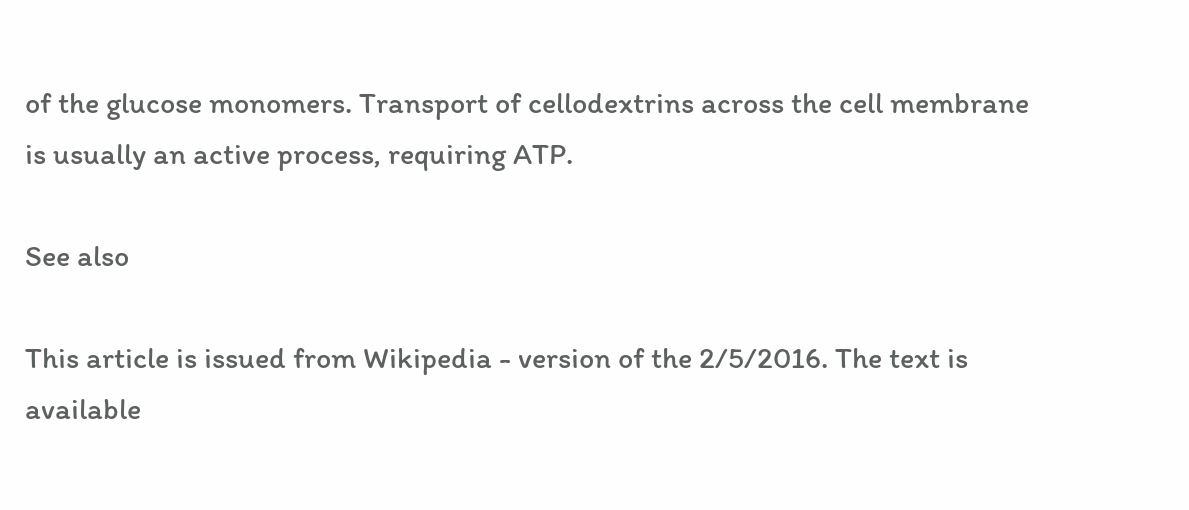of the glucose monomers. Transport of cellodextrins across the cell membrane is usually an active process, requiring ATP.

See also

This article is issued from Wikipedia - version of the 2/5/2016. The text is available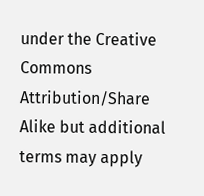under the Creative Commons Attribution/Share Alike but additional terms may apply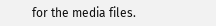for the media files.